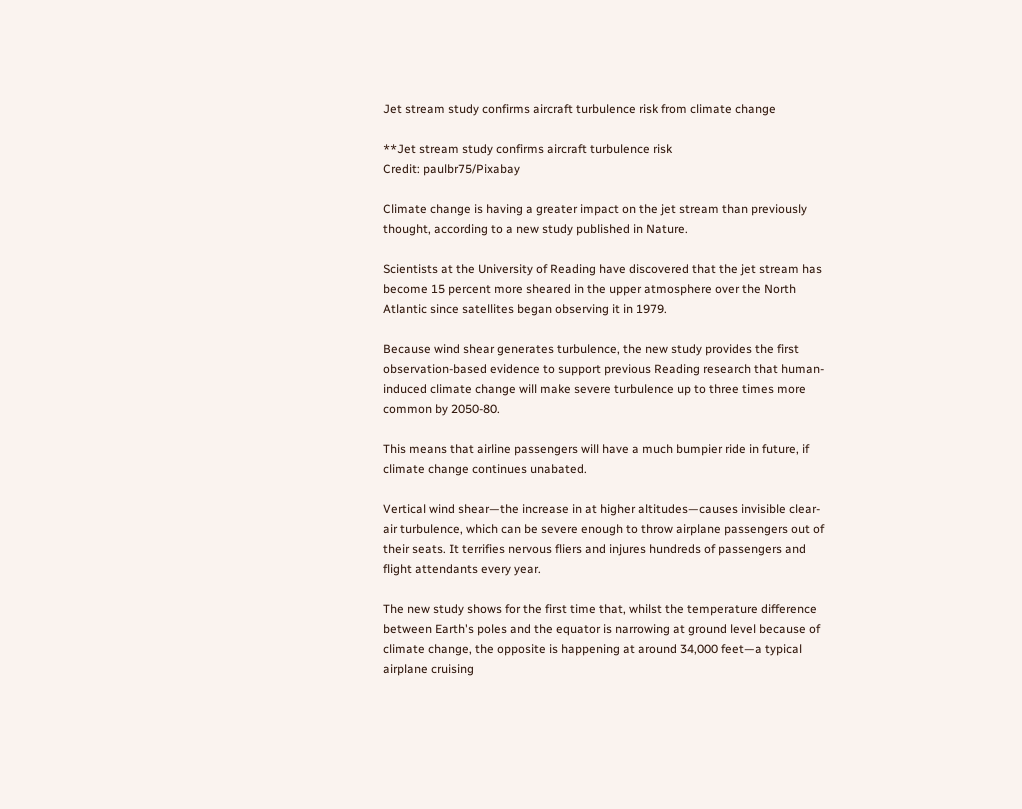Jet stream study confirms aircraft turbulence risk from climate change

**Jet stream study confirms aircraft turbulence risk
Credit: paulbr75/Pixabay

Climate change is having a greater impact on the jet stream than previously thought, according to a new study published in Nature.

Scientists at the University of Reading have discovered that the jet stream has become 15 percent more sheared in the upper atmosphere over the North Atlantic since satellites began observing it in 1979.

Because wind shear generates turbulence, the new study provides the first observation-based evidence to support previous Reading research that human-induced climate change will make severe turbulence up to three times more common by 2050-80.

This means that airline passengers will have a much bumpier ride in future, if climate change continues unabated.

Vertical wind shear—the increase in at higher altitudes—causes invisible clear-air turbulence, which can be severe enough to throw airplane passengers out of their seats. It terrifies nervous fliers and injures hundreds of passengers and flight attendants every year.

The new study shows for the first time that, whilst the temperature difference between Earth's poles and the equator is narrowing at ground level because of climate change, the opposite is happening at around 34,000 feet—a typical airplane cruising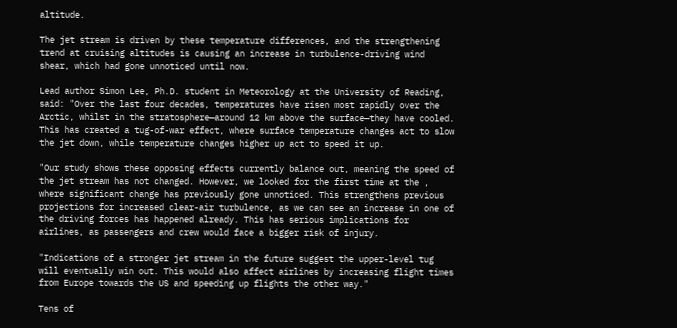altitude.

The jet stream is driven by these temperature differences, and the strengthening trend at cruising altitudes is causing an increase in turbulence-driving wind shear, which had gone unnoticed until now.

Lead author Simon Lee, Ph.D. student in Meteorology at the University of Reading, said: "Over the last four decades, temperatures have risen most rapidly over the Arctic, whilst in the stratosphere—around 12 km above the surface—they have cooled. This has created a tug-of-war effect, where surface temperature changes act to slow the jet down, while temperature changes higher up act to speed it up.

"Our study shows these opposing effects currently balance out, meaning the speed of the jet stream has not changed. However, we looked for the first time at the , where significant change has previously gone unnoticed. This strengthens previous projections for increased clear-air turbulence, as we can see an increase in one of the driving forces has happened already. This has serious implications for airlines, as passengers and crew would face a bigger risk of injury.

"Indications of a stronger jet stream in the future suggest the upper-level tug will eventually win out. This would also affect airlines by increasing flight times from Europe towards the US and speeding up flights the other way."

Tens of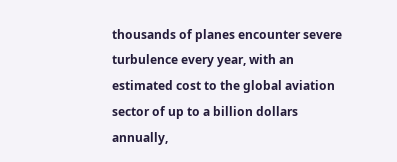thousands of planes encounter severe turbulence every year, with an estimated cost to the global aviation sector of up to a billion dollars annually,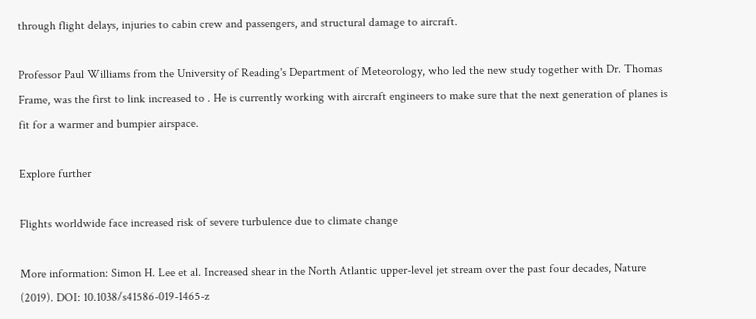through flight delays, injuries to cabin crew and passengers, and structural damage to aircraft.

Professor Paul Williams from the University of Reading's Department of Meteorology, who led the new study together with Dr. Thomas Frame, was the first to link increased to . He is currently working with aircraft engineers to make sure that the next generation of planes is fit for a warmer and bumpier airspace.

Explore further

Flights worldwide face increased risk of severe turbulence due to climate change

More information: Simon H. Lee et al. Increased shear in the North Atlantic upper-level jet stream over the past four decades, Nature (2019). DOI: 10.1038/s41586-019-1465-z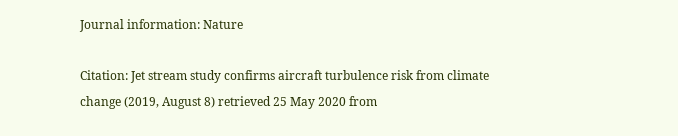Journal information: Nature

Citation: Jet stream study confirms aircraft turbulence risk from climate change (2019, August 8) retrieved 25 May 2020 from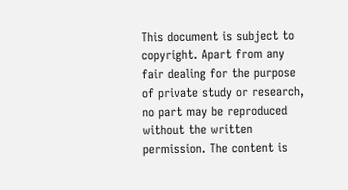This document is subject to copyright. Apart from any fair dealing for the purpose of private study or research, no part may be reproduced without the written permission. The content is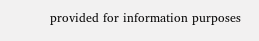provided for information purposes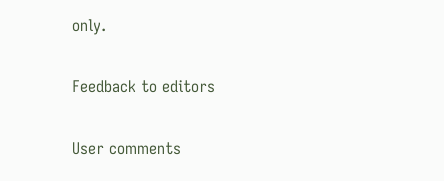only.

Feedback to editors

User comments